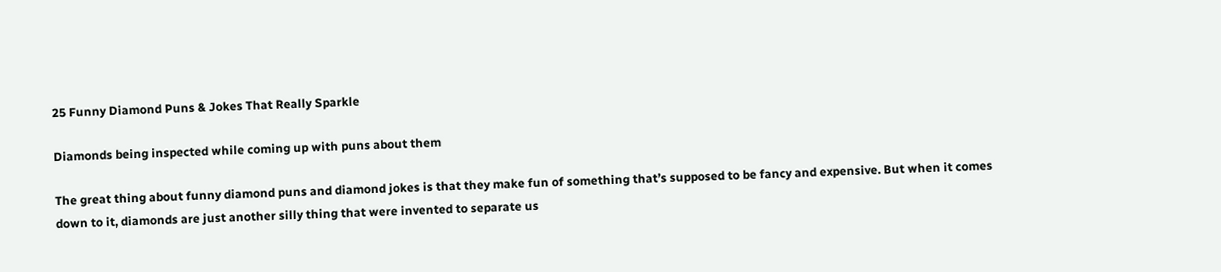25 Funny Diamond Puns & Jokes That Really Sparkle

Diamonds being inspected while coming up with puns about them

The great thing about funny diamond puns and diamond jokes is that they make fun of something that’s supposed to be fancy and expensive. But when it comes down to it, diamonds are just another silly thing that were invented to separate us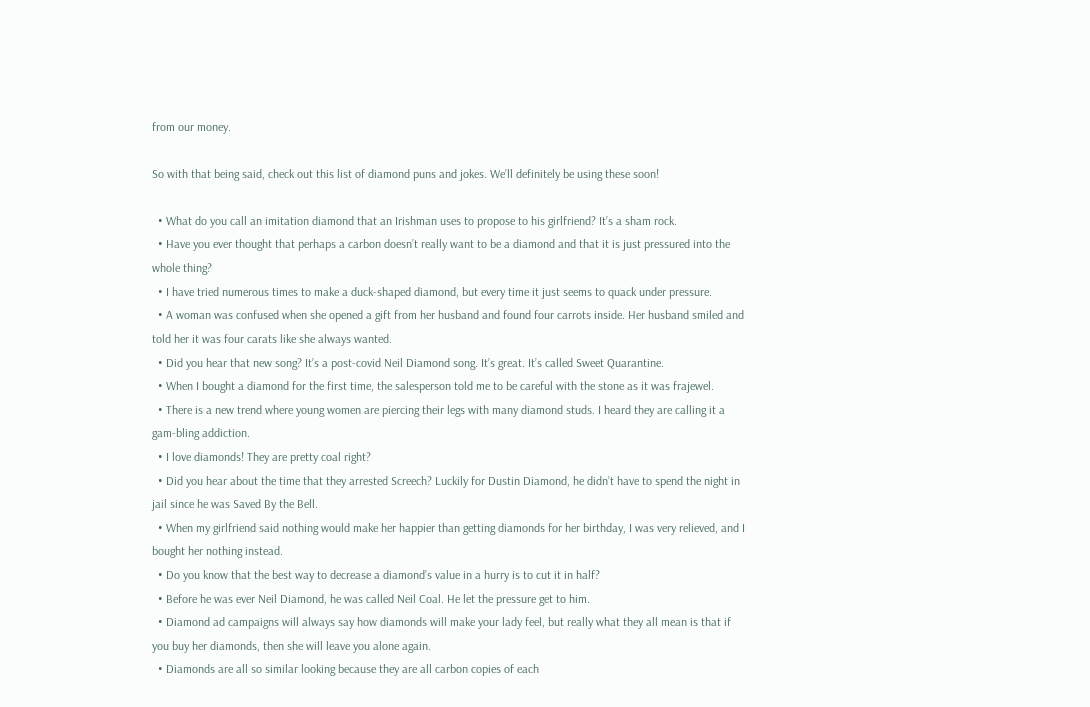from our money.

So with that being said, check out this list of diamond puns and jokes. We’ll definitely be using these soon!

  • What do you call an imitation diamond that an Irishman uses to propose to his girlfriend? It’s a sham rock.
  • Have you ever thought that perhaps a carbon doesn’t really want to be a diamond and that it is just pressured into the whole thing?
  • I have tried numerous times to make a duck-shaped diamond, but every time it just seems to quack under pressure.
  • A woman was confused when she opened a gift from her husband and found four carrots inside. Her husband smiled and told her it was four carats like she always wanted.
  • Did you hear that new song? It’s a post-covid Neil Diamond song. It’s great. It’s called Sweet Quarantine.
  • When I bought a diamond for the first time, the salesperson told me to be careful with the stone as it was frajewel.
  • There is a new trend where young women are piercing their legs with many diamond studs. I heard they are calling it a gam-bling addiction.
  • I love diamonds! They are pretty coal right?
  • Did you hear about the time that they arrested Screech? Luckily for Dustin Diamond, he didn’t have to spend the night in jail since he was Saved By the Bell.
  • When my girlfriend said nothing would make her happier than getting diamonds for her birthday, I was very relieved, and I bought her nothing instead.
  • Do you know that the best way to decrease a diamond’s value in a hurry is to cut it in half?
  • Before he was ever Neil Diamond, he was called Neil Coal. He let the pressure get to him.
  • Diamond ad campaigns will always say how diamonds will make your lady feel, but really what they all mean is that if you buy her diamonds, then she will leave you alone again.
  • Diamonds are all so similar looking because they are all carbon copies of each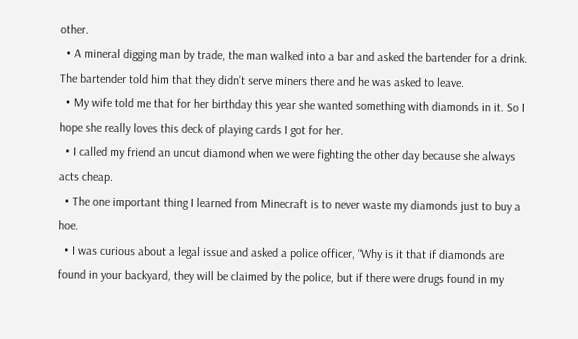other.
  • A mineral digging man by trade, the man walked into a bar and asked the bartender for a drink. The bartender told him that they didn’t serve miners there and he was asked to leave.
  • My wife told me that for her birthday this year she wanted something with diamonds in it. So I hope she really loves this deck of playing cards I got for her.
  • I called my friend an uncut diamond when we were fighting the other day because she always acts cheap.
  • The one important thing I learned from Minecraft is to never waste my diamonds just to buy a hoe.
  • I was curious about a legal issue and asked a police officer, “Why is it that if diamonds are found in your backyard, they will be claimed by the police, but if there were drugs found in my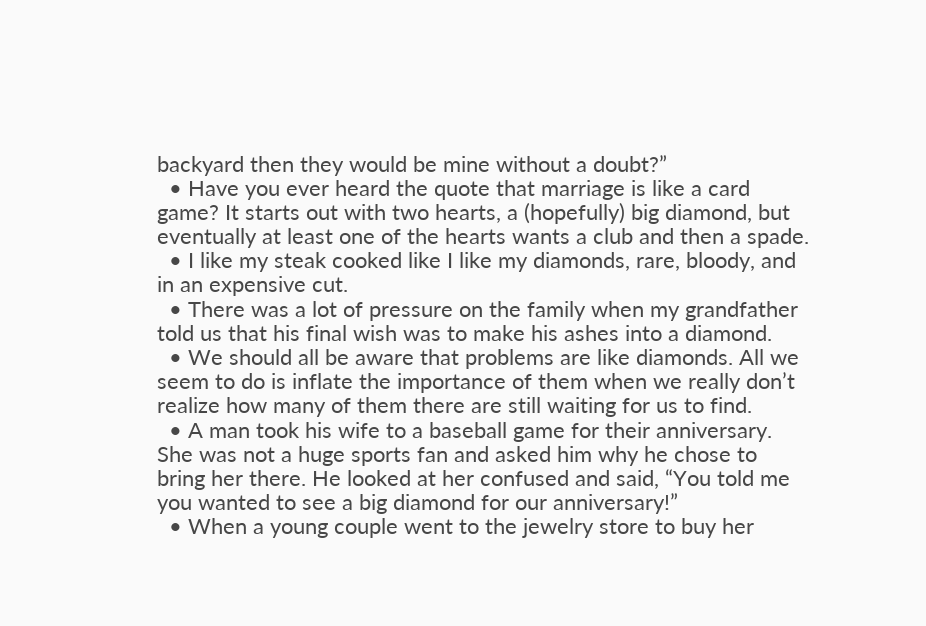backyard then they would be mine without a doubt?”
  • Have you ever heard the quote that marriage is like a card game? It starts out with two hearts, a (hopefully) big diamond, but eventually at least one of the hearts wants a club and then a spade.
  • I like my steak cooked like I like my diamonds, rare, bloody, and in an expensive cut.
  • There was a lot of pressure on the family when my grandfather told us that his final wish was to make his ashes into a diamond.
  • We should all be aware that problems are like diamonds. All we seem to do is inflate the importance of them when we really don’t realize how many of them there are still waiting for us to find.
  • A man took his wife to a baseball game for their anniversary. She was not a huge sports fan and asked him why he chose to bring her there. He looked at her confused and said, “You told me you wanted to see a big diamond for our anniversary!”
  • When a young couple went to the jewelry store to buy her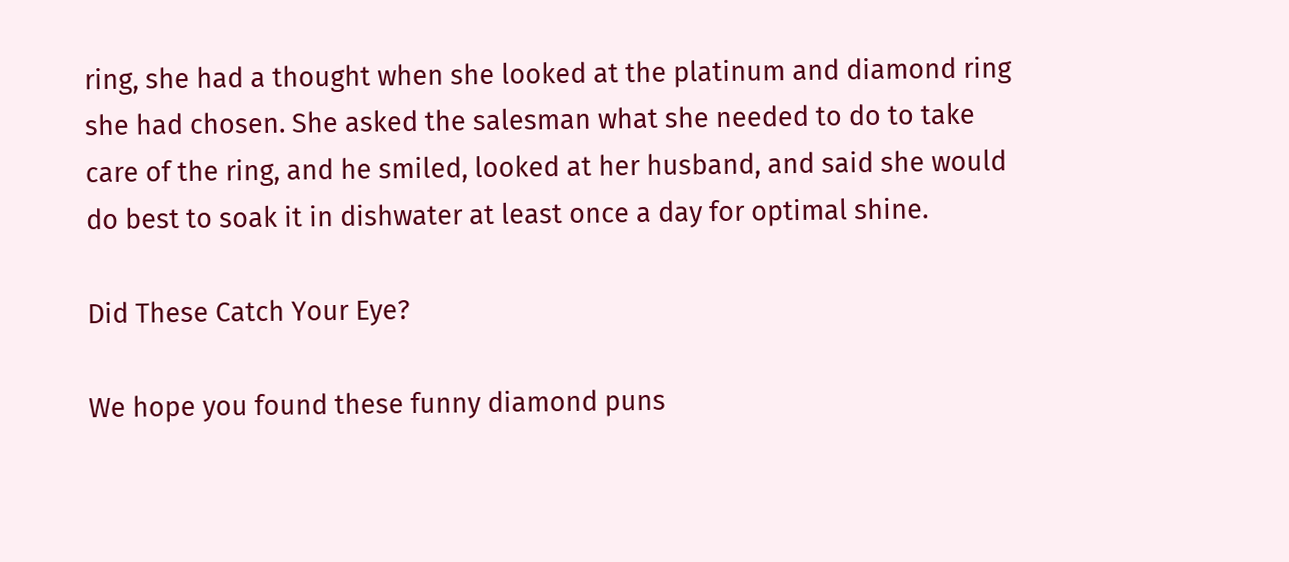ring, she had a thought when she looked at the platinum and diamond ring she had chosen. She asked the salesman what she needed to do to take care of the ring, and he smiled, looked at her husband, and said she would do best to soak it in dishwater at least once a day for optimal shine.

Did These Catch Your Eye?

We hope you found these funny diamond puns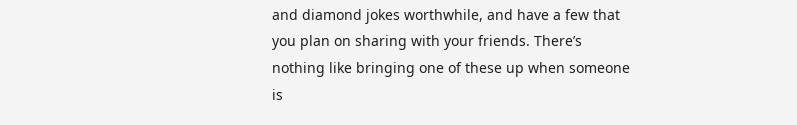and diamond jokes worthwhile, and have a few that you plan on sharing with your friends. There’s nothing like bringing one of these up when someone is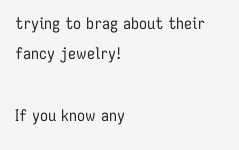trying to brag about their fancy jewelry!

If you know any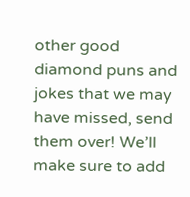other good diamond puns and jokes that we may have missed, send them over! We’ll make sure to add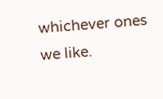whichever ones we like.